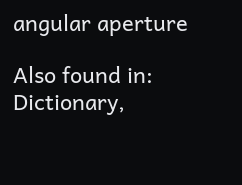angular aperture

Also found in: Dictionary,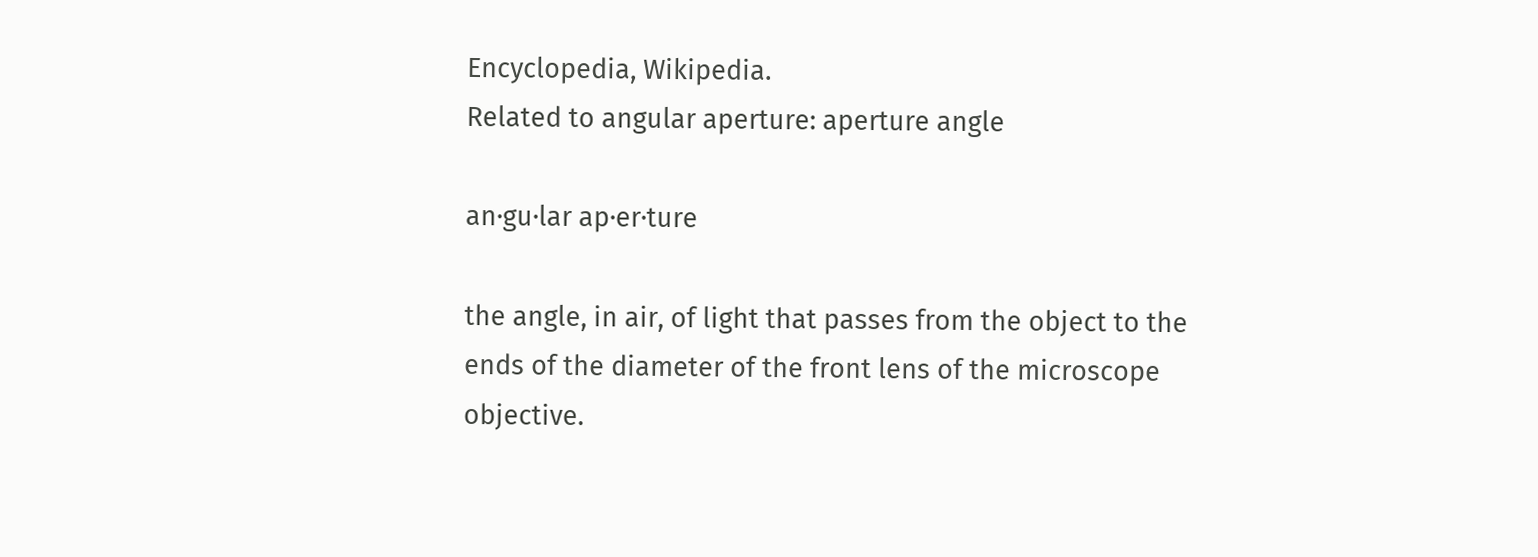Encyclopedia, Wikipedia.
Related to angular aperture: aperture angle

an·gu·lar ap·er·ture

the angle, in air, of light that passes from the object to the ends of the diameter of the front lens of the microscope objective.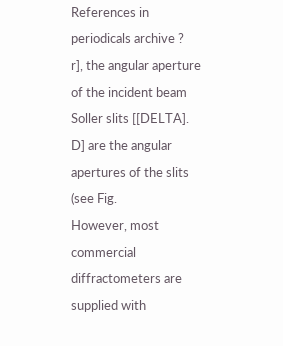References in periodicals archive ?
r], the angular aperture of the incident beam Soller slits [[DELTA].
D] are the angular apertures of the slits (see Fig.
However, most commercial diffractometers are supplied with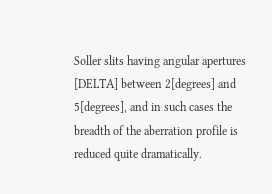Soller slits having angular apertures [DELTA] between 2[degrees] and 5[degrees], and in such cases the breadth of the aberration profile is reduced quite dramatically.